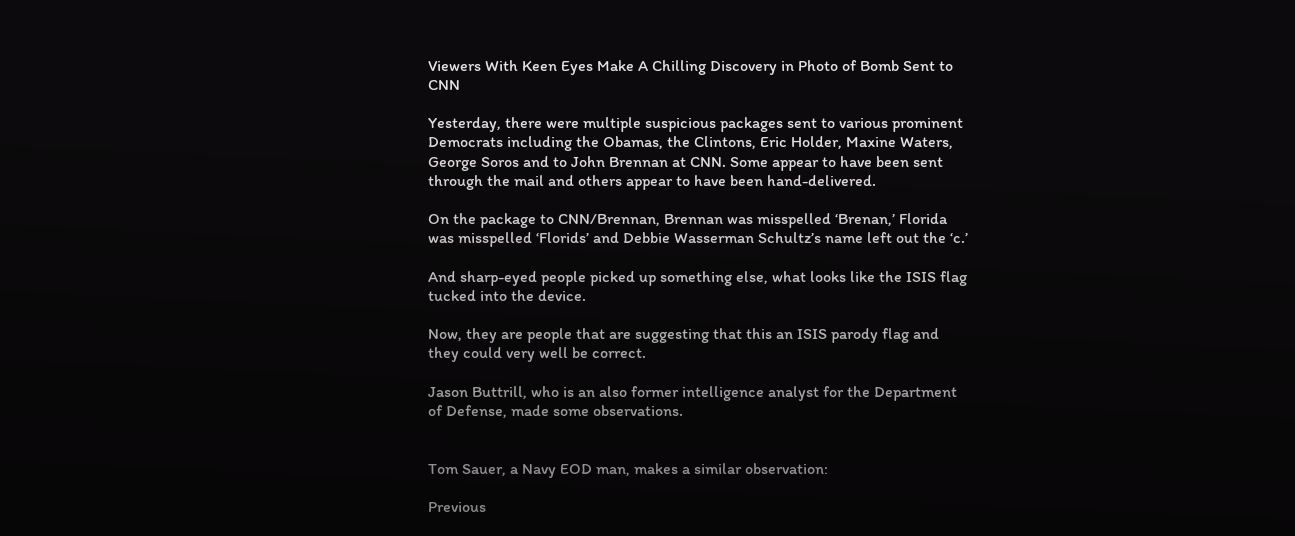Viewers With Keen Eyes Make A Chilling Discovery in Photo of Bomb Sent to CNN

Yesterday, there were multiple suspicious packages sent to various prominent Democrats including the Obamas, the Clintons, Eric Holder, Maxine Waters, George Soros and to John Brennan at CNN. Some appear to have been sent through the mail and others appear to have been hand-delivered.

On the package to CNN/Brennan, Brennan was misspelled ‘Brenan,’ Florida was misspelled ‘Florids’ and Debbie Wasserman Schultz’s name left out the ‘c.’

And sharp-eyed people picked up something else, what looks like the ISIS flag tucked into the device.

Now, they are people that are suggesting that this an ISIS parody flag and they could very well be correct.

Jason Buttrill, who is an also former intelligence analyst for the Department of Defense, made some observations.


Tom Sauer, a Navy EOD man, makes a similar observation:

Previous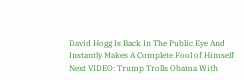David Hogg Is Back In The Public Eye And Instantly Makes A Complete Fool of Himself
Next VIDEO: Trump Trolls Obama With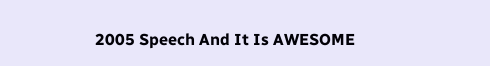2005 Speech And It Is AWESOME